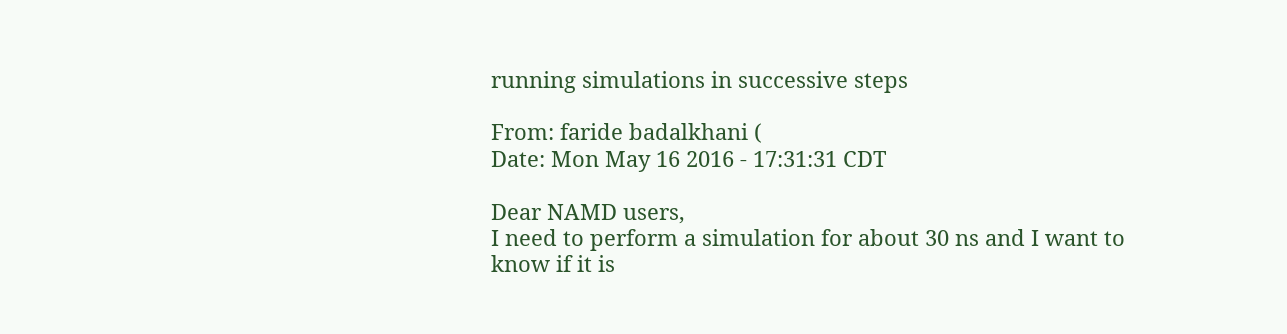running simulations in successive steps

From: faride badalkhani (
Date: Mon May 16 2016 - 17:31:31 CDT

Dear NAMD users,
I need to perform a simulation for about 30 ns and I want to know if it is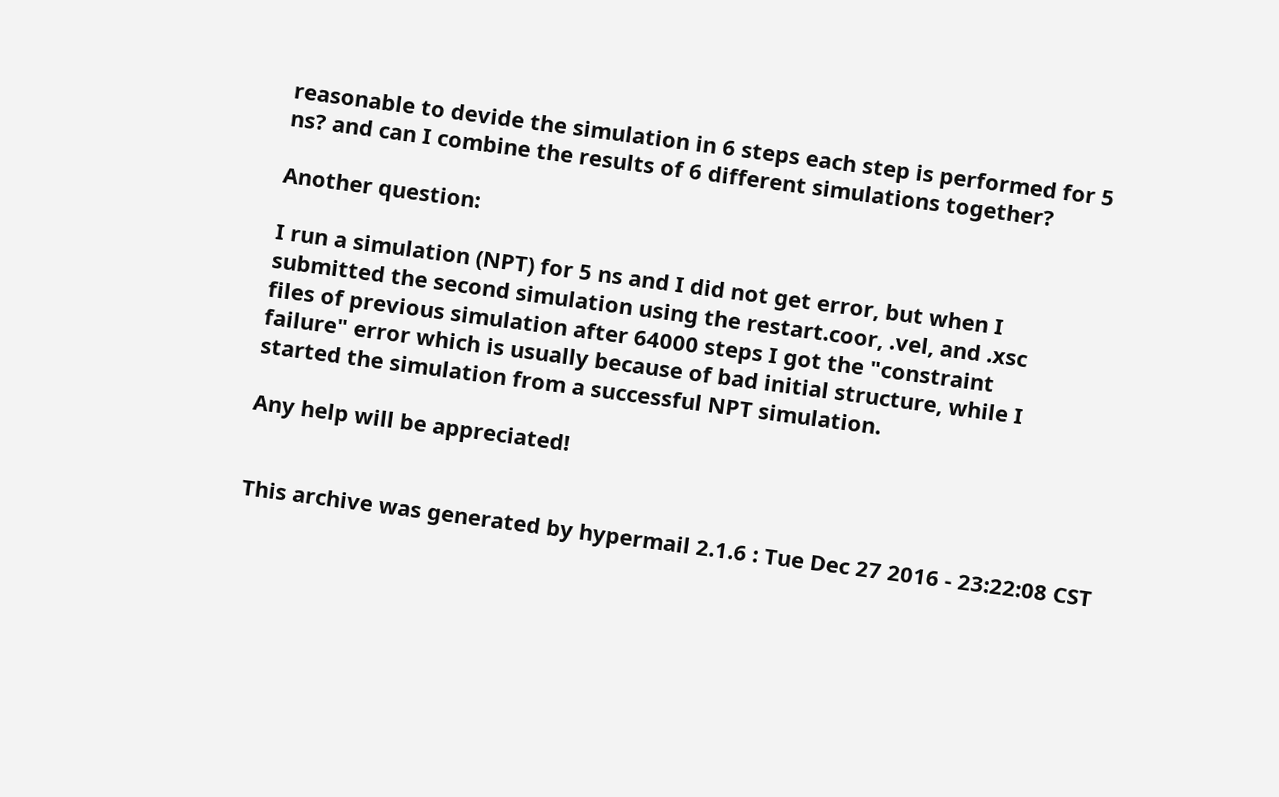reasonable to devide the simulation in 6 steps each step is performed for 5
ns? and can I combine the results of 6 different simulations together?

Another question:

I run a simulation (NPT) for 5 ns and I did not get error, but when I
submitted the second simulation using the restart.coor, .vel, and .xsc
files of previous simulation after 64000 steps I got the "constraint
failure" error which is usually because of bad initial structure, while I
started the simulation from a successful NPT simulation.

Any help will be appreciated!


This archive was generated by hypermail 2.1.6 : Tue Dec 27 2016 - 23:22:08 CST